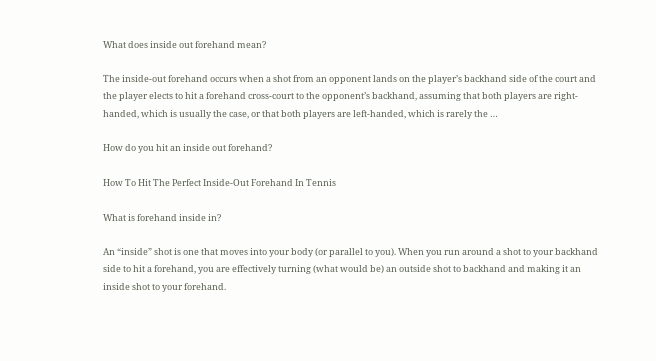What does inside out forehand mean?

The inside-out forehand occurs when a shot from an opponent lands on the player’s backhand side of the court and the player elects to hit a forehand cross-court to the opponent’s backhand, assuming that both players are right-handed, which is usually the case, or that both players are left-handed, which is rarely the …

How do you hit an inside out forehand?

How To Hit The Perfect Inside-Out Forehand In Tennis

What is forehand inside in?

An “inside” shot is one that moves into your body (or parallel to you). When you run around a shot to your backhand side to hit a forehand, you are effectively turning (what would be) an outside shot to backhand and making it an inside shot to your forehand.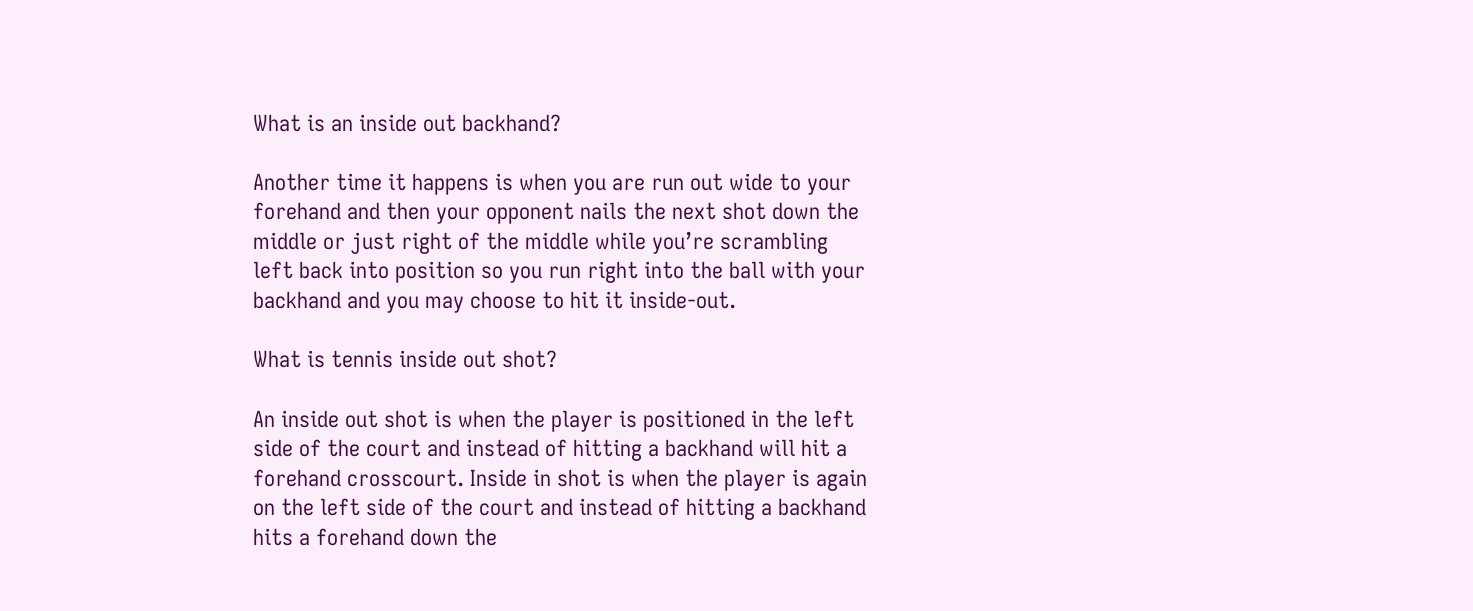What is an inside out backhand?

Another time it happens is when you are run out wide to your forehand and then your opponent nails the next shot down the middle or just right of the middle while you’re scrambling left back into position so you run right into the ball with your backhand and you may choose to hit it inside-out.

What is tennis inside out shot?

An inside out shot is when the player is positioned in the left side of the court and instead of hitting a backhand will hit a forehand crosscourt. Inside in shot is when the player is again on the left side of the court and instead of hitting a backhand hits a forehand down the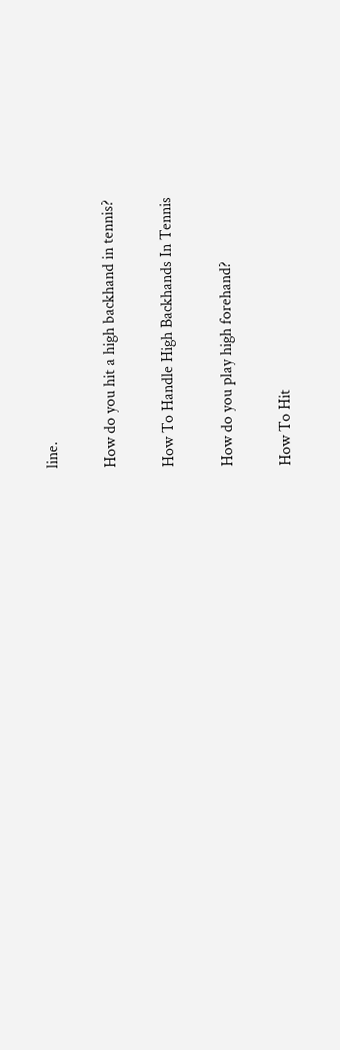line.

How do you hit a high backhand in tennis?

How To Handle High Backhands In Tennis

How do you play high forehand?

How To Hit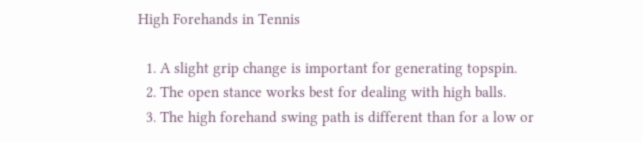High Forehands in Tennis

  1. A slight grip change is important for generating topspin.
  2. The open stance works best for dealing with high balls.
  3. The high forehand swing path is different than for a low or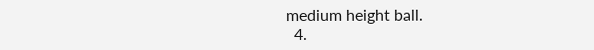medium height ball.
  4.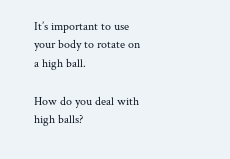It’s important to use your body to rotate on a high ball.

How do you deal with high balls?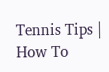Tennis Tips | How To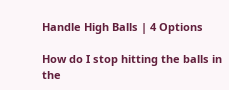Handle High Balls | 4 Options

How do I stop hitting the balls in the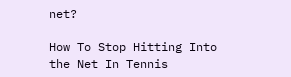net?

How To Stop Hitting Into the Net In Tennis